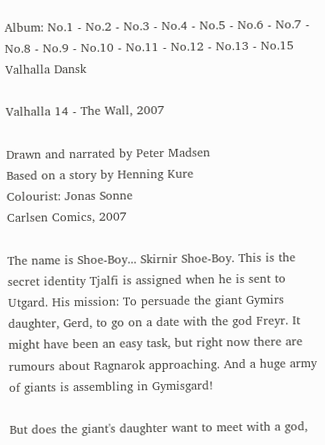Album: No.1 - No.2 - No.3 - No.4 - No.5 - No.6 - No.7 - No.8 - No.9 - No.10 - No.11 - No.12 - No.13 - No.15 Valhalla Dansk

Valhalla 14 - The Wall, 2007

Drawn and narrated by Peter Madsen
Based on a story by Henning Kure
Colourist: Jonas Sonne
Carlsen Comics, 2007

The name is Shoe-Boy... Skirnir Shoe-Boy. This is the secret identity Tjalfi is assigned when he is sent to Utgard. His mission: To persuade the giant Gymirs daughter, Gerd, to go on a date with the god Freyr. It might have been an easy task, but right now there are rumours about Ragnarok approaching. And a huge army of giants is assembling in Gymisgard!

But does the giant's daughter want to meet with a god,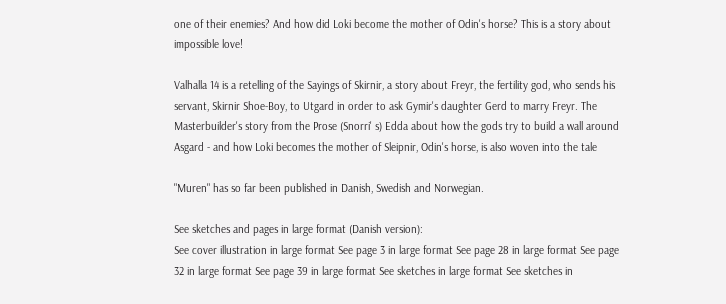one of their enemies? And how did Loki become the mother of Odin's horse? This is a story about impossible love!

Valhalla 14 is a retelling of the Sayings of Skirnir, a story about Freyr, the fertility god, who sends his servant, Skirnir Shoe-Boy, to Utgard in order to ask Gymir's daughter Gerd to marry Freyr. The Masterbuilder's story from the Prose (Snorri' s) Edda about how the gods try to build a wall around Asgard - and how Loki becomes the mother of Sleipnir, Odin's horse, is also woven into the tale

"Muren" has so far been published in Danish, Swedish and Norwegian.

See sketches and pages in large format (Danish version):
See cover illustration in large format See page 3 in large format See page 28 in large format See page 32 in large format See page 39 in large format See sketches in large format See sketches in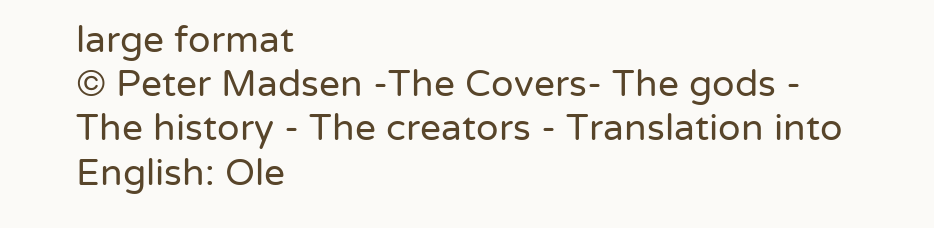large format
© Peter Madsen -The Covers- The gods - The history - The creators - Translation into English: Ole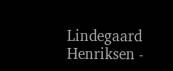Lindegaard Henriksen -